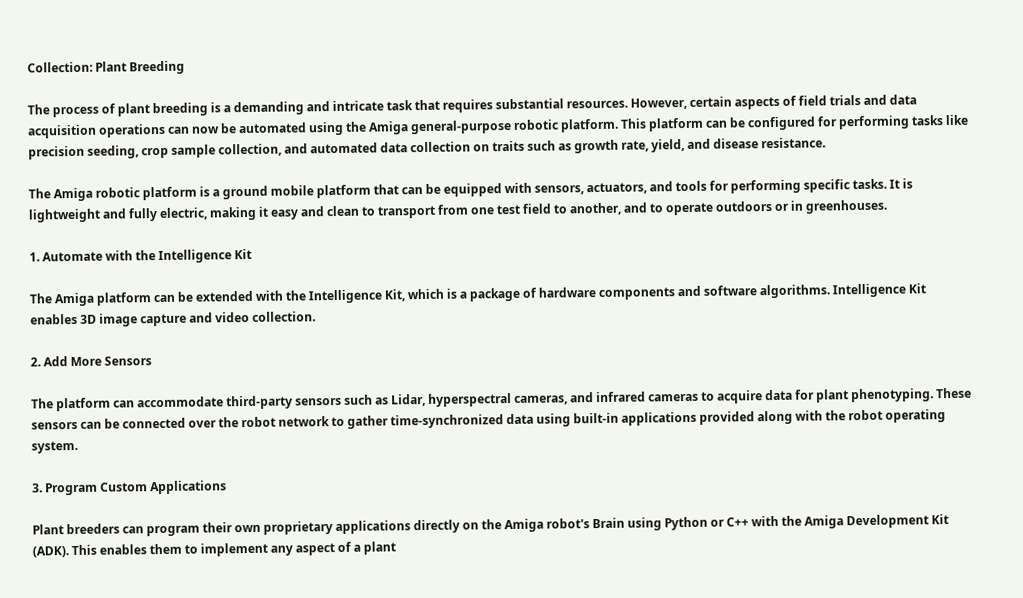Collection: Plant Breeding

The process of plant breeding is a demanding and intricate task that requires substantial resources. However, certain aspects of field trials and data acquisition operations can now be automated using the Amiga general-purpose robotic platform. This platform can be configured for performing tasks like precision seeding, crop sample collection, and automated data collection on traits such as growth rate, yield, and disease resistance.

The Amiga robotic platform is a ground mobile platform that can be equipped with sensors, actuators, and tools for performing specific tasks. It is lightweight and fully electric, making it easy and clean to transport from one test field to another, and to operate outdoors or in greenhouses.

1. Automate with the Intelligence Kit

The Amiga platform can be extended with the Intelligence Kit, which is a package of hardware components and software algorithms. Intelligence Kit enables 3D image capture and video collection.

2. Add More Sensors

The platform can accommodate third-party sensors such as Lidar, hyperspectral cameras, and infrared cameras to acquire data for plant phenotyping. These sensors can be connected over the robot network to gather time-synchronized data using built-in applications provided along with the robot operating system.

3. Program Custom Applications

Plant breeders can program their own proprietary applications directly on the Amiga robot's Brain using Python or C++ with the Amiga Development Kit (ADK). This enables them to implement any aspect of a plant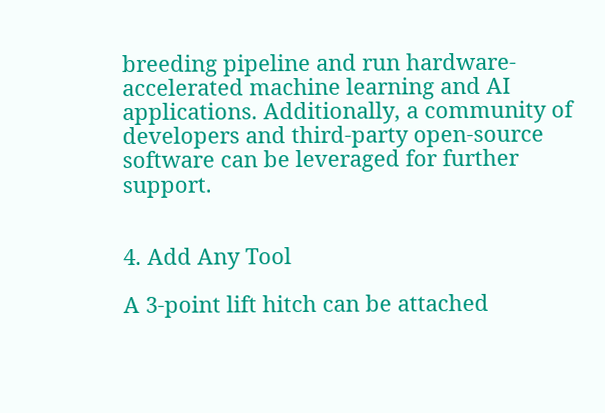breeding pipeline and run hardware-accelerated machine learning and AI applications. Additionally, a community of developers and third-party open-source software can be leveraged for further support.


4. Add Any Tool

A 3-point lift hitch can be attached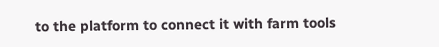to the platform to connect it with farm tools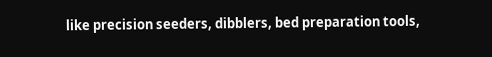like precision seeders, dibblers, bed preparation tools,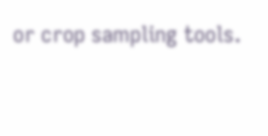or crop sampling tools.